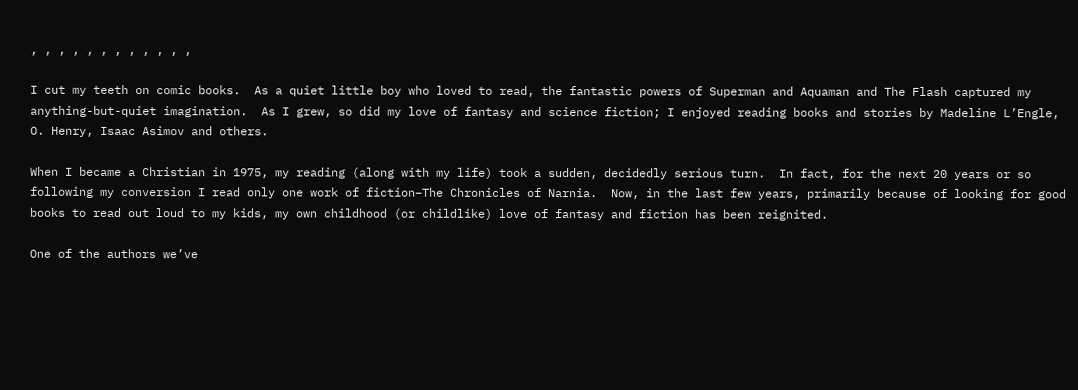, , , , , , , , , , , ,

I cut my teeth on comic books.  As a quiet little boy who loved to read, the fantastic powers of Superman and Aquaman and The Flash captured my anything-but-quiet imagination.  As I grew, so did my love of fantasy and science fiction; I enjoyed reading books and stories by Madeline L’Engle, O. Henry, Isaac Asimov and others.

When I became a Christian in 1975, my reading (along with my life) took a sudden, decidedly serious turn.  In fact, for the next 20 years or so following my conversion I read only one work of fiction–The Chronicles of Narnia.  Now, in the last few years, primarily because of looking for good books to read out loud to my kids, my own childhood (or childlike) love of fantasy and fiction has been reignited.

One of the authors we’ve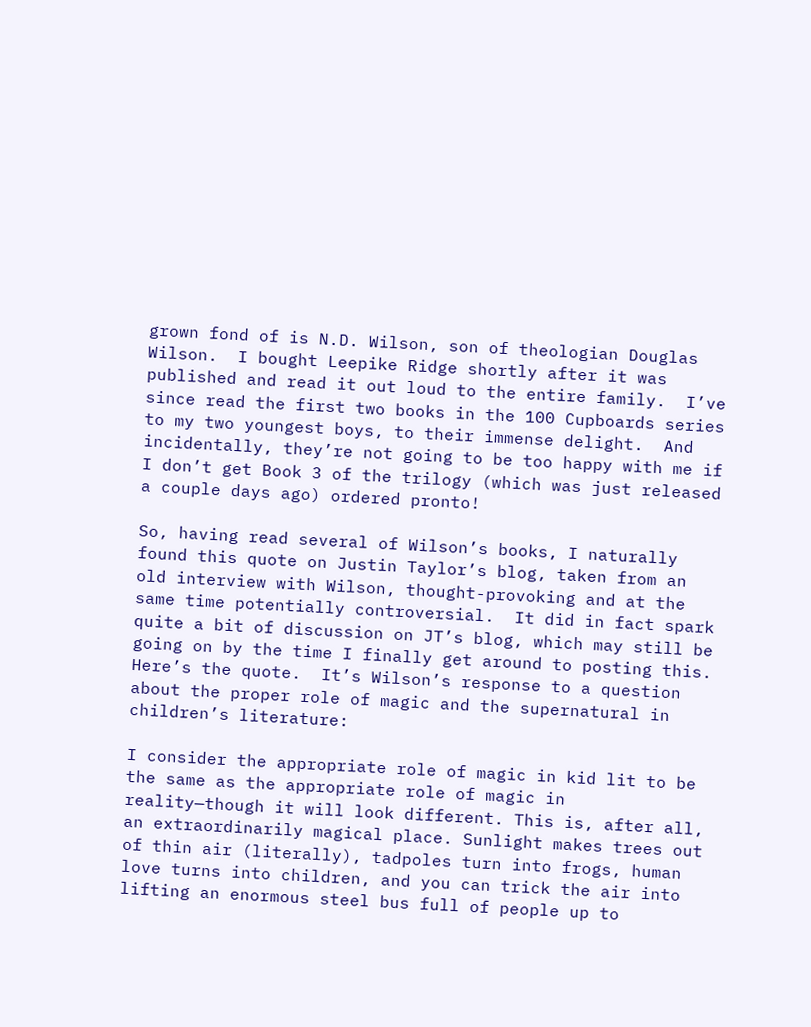grown fond of is N.D. Wilson, son of theologian Douglas Wilson.  I bought Leepike Ridge shortly after it was published and read it out loud to the entire family.  I’ve since read the first two books in the 100 Cupboards series to my two youngest boys, to their immense delight.  And incidentally, they’re not going to be too happy with me if I don’t get Book 3 of the trilogy (which was just released a couple days ago) ordered pronto!

So, having read several of Wilson’s books, I naturally found this quote on Justin Taylor’s blog, taken from an old interview with Wilson, thought-provoking and at the same time potentially controversial.  It did in fact spark quite a bit of discussion on JT’s blog, which may still be going on by the time I finally get around to posting this.  Here’s the quote.  It’s Wilson’s response to a question about the proper role of magic and the supernatural in children’s literature:

I consider the appropriate role of magic in kid lit to be the same as the appropriate role of magic in reality—though it will look different. This is, after all, an extraordinarily magical place. Sunlight makes trees out of thin air (literally), tadpoles turn into frogs, human love turns into children, and you can trick the air into lifting an enormous steel bus full of people up to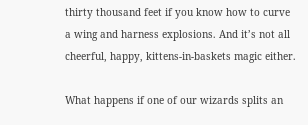thirty thousand feet if you know how to curve a wing and harness explosions. And it’s not all cheerful, happy, kittens-in-baskets magic either.

What happens if one of our wizards splits an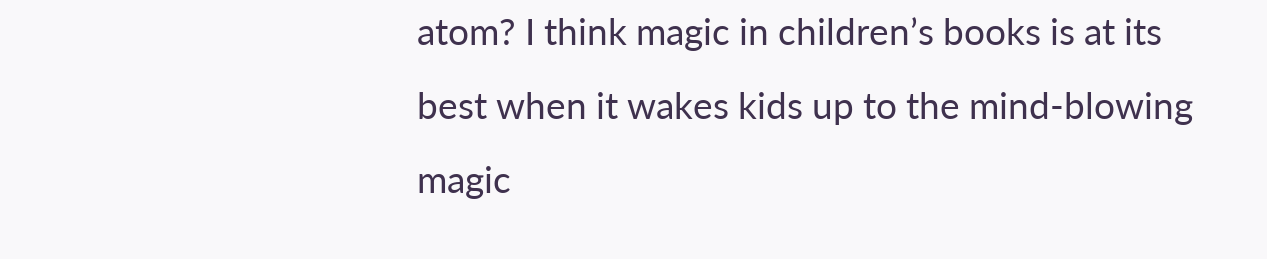atom? I think magic in children’s books is at its best when it wakes kids up to the mind-blowing magic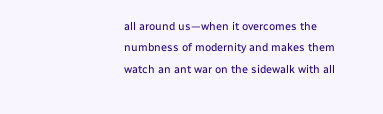all around us—when it overcomes the numbness of modernity and makes them watch an ant war on the sidewalk with all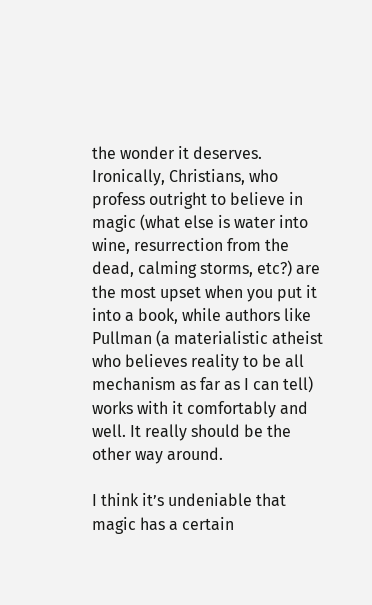the wonder it deserves. Ironically, Christians, who profess outright to believe in magic (what else is water into wine, resurrection from the dead, calming storms, etc?) are the most upset when you put it into a book, while authors like Pullman (a materialistic atheist who believes reality to be all mechanism as far as I can tell) works with it comfortably and well. It really should be the other way around.

I think it’s undeniable that magic has a certain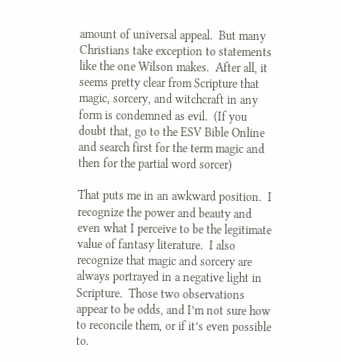amount of universal appeal.  But many Christians take exception to statements like the one Wilson makes.  After all, it seems pretty clear from Scripture that magic, sorcery, and witchcraft in any form is condemned as evil.  (If you doubt that, go to the ESV Bible Online and search first for the term magic and then for the partial word sorcer)

That puts me in an awkward position.  I recognize the power and beauty and even what I perceive to be the legitimate value of fantasy literature.  I also recognize that magic and sorcery are always portrayed in a negative light in Scripture.  Those two observations appear to be odds, and I’m not sure how to reconcile them, or if it’s even possible to.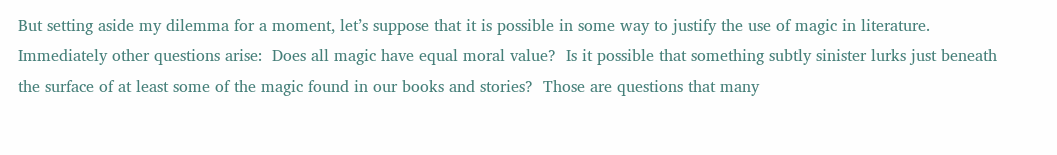But setting aside my dilemma for a moment, let’s suppose that it is possible in some way to justify the use of magic in literature.  Immediately other questions arise:  Does all magic have equal moral value?  Is it possible that something subtly sinister lurks just beneath the surface of at least some of the magic found in our books and stories?  Those are questions that many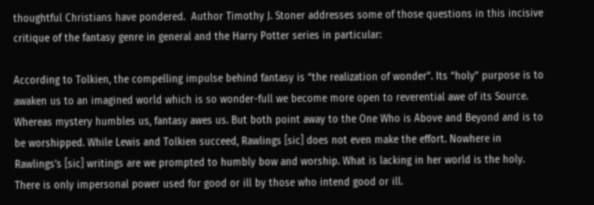thoughtful Christians have pondered.  Author Timothy J. Stoner addresses some of those questions in this incisive critique of the fantasy genre in general and the Harry Potter series in particular:

According to Tolkien, the compelling impulse behind fantasy is “the realization of wonder”. Its “holy” purpose is to awaken us to an imagined world which is so wonder-full we become more open to reverential awe of its Source. Whereas mystery humbles us, fantasy awes us. But both point away to the One Who is Above and Beyond and is to be worshipped. While Lewis and Tolkien succeed, Rawlings [sic] does not even make the effort. Nowhere in Rawlings’s [sic] writings are we prompted to humbly bow and worship. What is lacking in her world is the holy. There is only impersonal power used for good or ill by those who intend good or ill.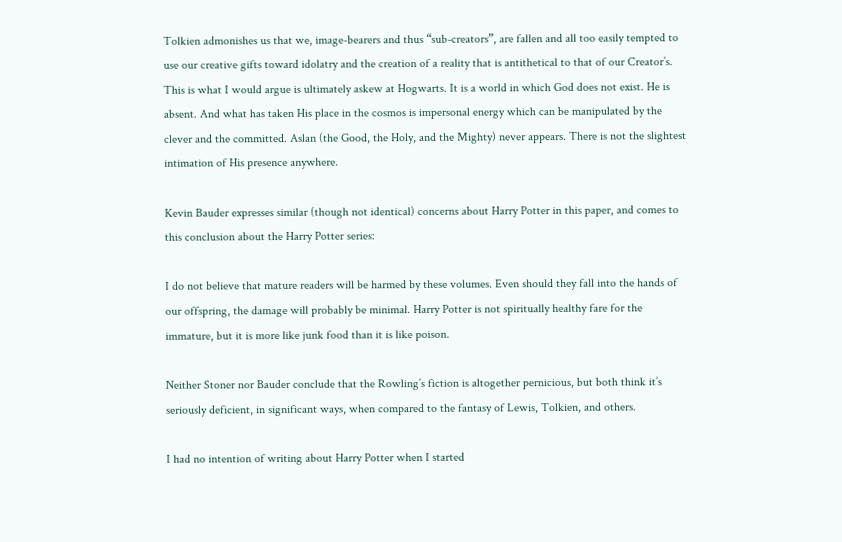Tolkien admonishes us that we, image-bearers and thus “sub-creators”, are fallen and all too easily tempted to use our creative gifts toward idolatry and the creation of a reality that is antithetical to that of our Creator’s. This is what I would argue is ultimately askew at Hogwarts. It is a world in which God does not exist. He is absent. And what has taken His place in the cosmos is impersonal energy which can be manipulated by the clever and the committed. Aslan (the Good, the Holy, and the Mighty) never appears. There is not the slightest intimation of His presence anywhere.

Kevin Bauder expresses similar (though not identical) concerns about Harry Potter in this paper, and comes to this conclusion about the Harry Potter series:

I do not believe that mature readers will be harmed by these volumes. Even should they fall into the hands of our offspring, the damage will probably be minimal. Harry Potter is not spiritually healthy fare for the immature, but it is more like junk food than it is like poison.

Neither Stoner nor Bauder conclude that the Rowling’s fiction is altogether pernicious, but both think it’s seriously deficient, in significant ways, when compared to the fantasy of Lewis, Tolkien, and others.

I had no intention of writing about Harry Potter when I started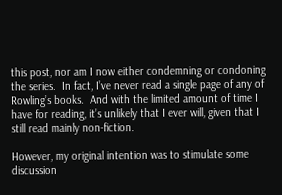this post, nor am I now either condemning or condoning the series.  In fact, I’ve never read a single page of any of Rowling’s books.  And with the limited amount of time I have for reading, it’s unlikely that I ever will, given that I still read mainly non-fiction.

However, my original intention was to stimulate some discussion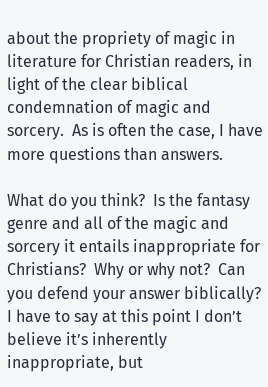about the propriety of magic in literature for Christian readers, in light of the clear biblical condemnation of magic and sorcery.  As is often the case, I have more questions than answers.

What do you think?  Is the fantasy genre and all of the magic and sorcery it entails inappropriate for Christians?  Why or why not?  Can you defend your answer biblically?  I have to say at this point I don’t believe it’s inherently inappropriate, but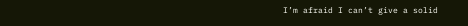I’m afraid I can’t give a solid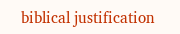biblical justification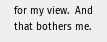for my view.  And that bothers me.